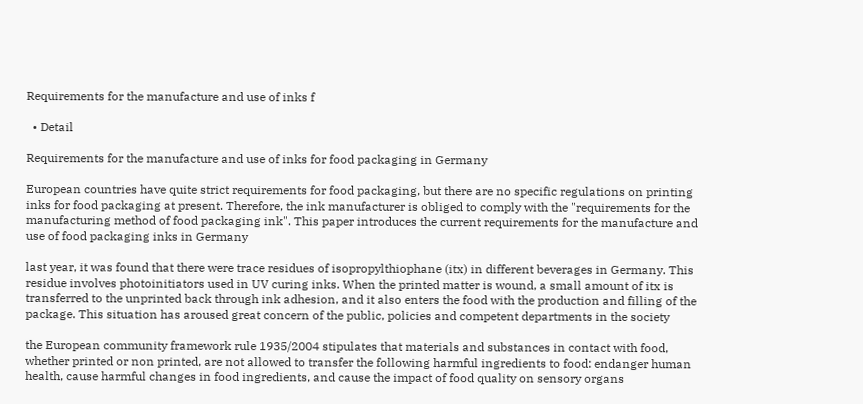Requirements for the manufacture and use of inks f

  • Detail

Requirements for the manufacture and use of inks for food packaging in Germany

European countries have quite strict requirements for food packaging, but there are no specific regulations on printing inks for food packaging at present. Therefore, the ink manufacturer is obliged to comply with the "requirements for the manufacturing method of food packaging ink". This paper introduces the current requirements for the manufacture and use of food packaging inks in Germany

last year, it was found that there were trace residues of isopropylthiophane (itx) in different beverages in Germany. This residue involves photoinitiators used in UV curing inks. When the printed matter is wound, a small amount of itx is transferred to the unprinted back through ink adhesion, and it also enters the food with the production and filling of the package. This situation has aroused great concern of the public, policies and competent departments in the society

the European community framework rule 1935/2004 stipulates that materials and substances in contact with food, whether printed or non printed, are not allowed to transfer the following harmful ingredients to food: endanger human health, cause harmful changes in food ingredients, and cause the impact of food quality on sensory organs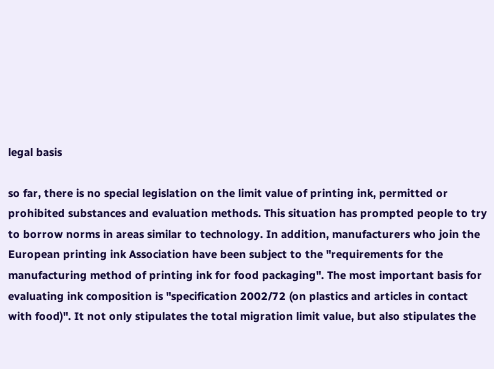legal basis

so far, there is no special legislation on the limit value of printing ink, permitted or prohibited substances and evaluation methods. This situation has prompted people to try to borrow norms in areas similar to technology. In addition, manufacturers who join the European printing ink Association have been subject to the "requirements for the manufacturing method of printing ink for food packaging". The most important basis for evaluating ink composition is "specification 2002/72 (on plastics and articles in contact with food)". It not only stipulates the total migration limit value, but also stipulates the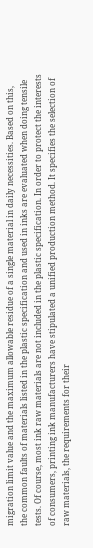migration limit value and the maximum allowable residue of a single material in daily necessities. Based on this, the common faults of materials listed in the plastic specification and used in inks are evaluated when doing tensile tests. Of course, most ink raw materials are not included in the plastic specification. In order to protect the interests of consumers, printing ink manufacturers have stipulated a unified production method. It specifies the selection of raw materials, the requirements for their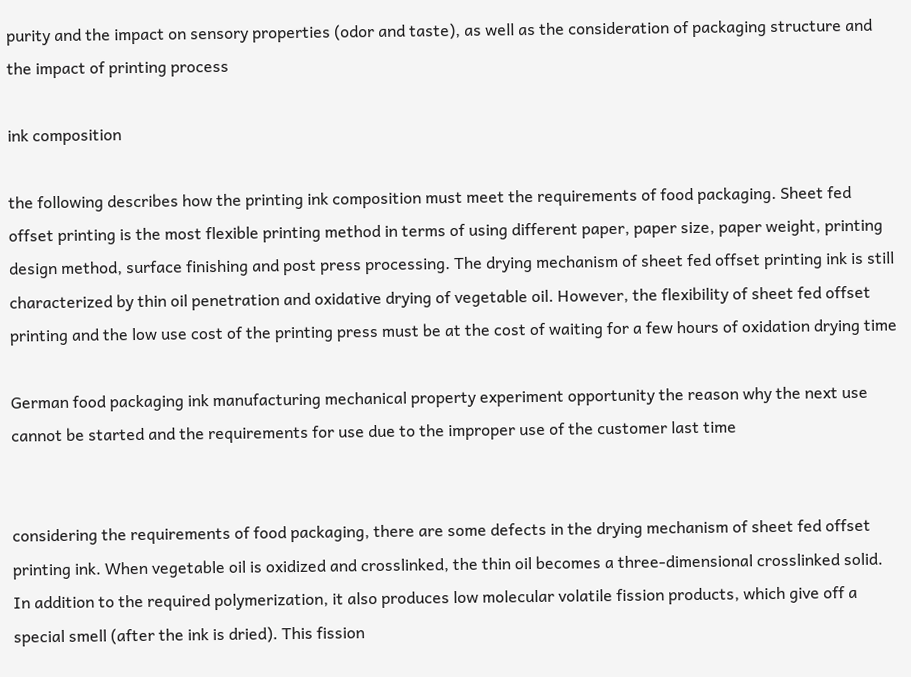purity and the impact on sensory properties (odor and taste), as well as the consideration of packaging structure and the impact of printing process

ink composition

the following describes how the printing ink composition must meet the requirements of food packaging. Sheet fed offset printing is the most flexible printing method in terms of using different paper, paper size, paper weight, printing design method, surface finishing and post press processing. The drying mechanism of sheet fed offset printing ink is still characterized by thin oil penetration and oxidative drying of vegetable oil. However, the flexibility of sheet fed offset printing and the low use cost of the printing press must be at the cost of waiting for a few hours of oxidation drying time

German food packaging ink manufacturing mechanical property experiment opportunity the reason why the next use cannot be started and the requirements for use due to the improper use of the customer last time


considering the requirements of food packaging, there are some defects in the drying mechanism of sheet fed offset printing ink. When vegetable oil is oxidized and crosslinked, the thin oil becomes a three-dimensional crosslinked solid. In addition to the required polymerization, it also produces low molecular volatile fission products, which give off a special smell (after the ink is dried). This fission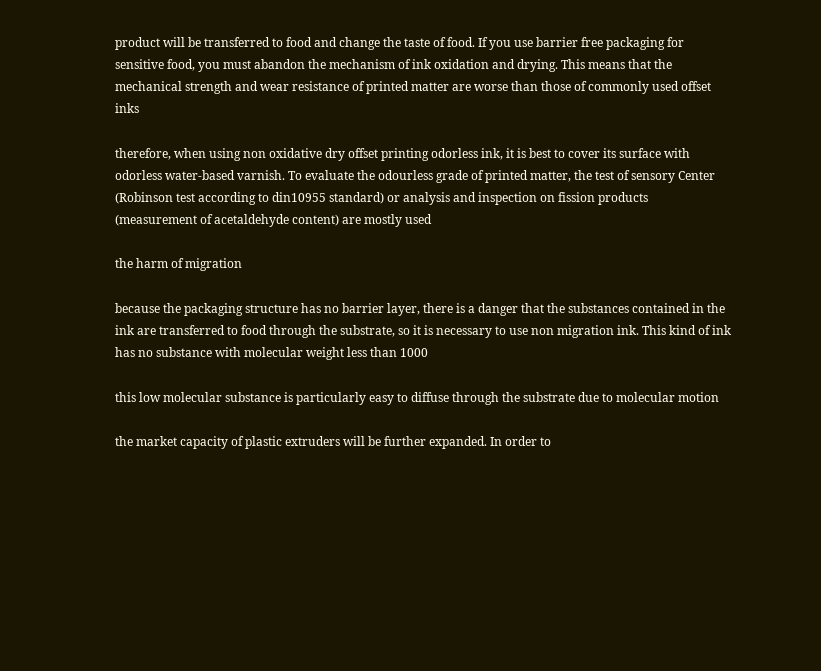product will be transferred to food and change the taste of food. If you use barrier free packaging for sensitive food, you must abandon the mechanism of ink oxidation and drying. This means that the mechanical strength and wear resistance of printed matter are worse than those of commonly used offset inks

therefore, when using non oxidative dry offset printing odorless ink, it is best to cover its surface with odorless water-based varnish. To evaluate the odourless grade of printed matter, the test of sensory Center (Robinson test according to din10955 standard) or analysis and inspection on fission products (measurement of acetaldehyde content) are mostly used

the harm of migration

because the packaging structure has no barrier layer, there is a danger that the substances contained in the ink are transferred to food through the substrate, so it is necessary to use non migration ink. This kind of ink has no substance with molecular weight less than 1000

this low molecular substance is particularly easy to diffuse through the substrate due to molecular motion

the market capacity of plastic extruders will be further expanded. In order to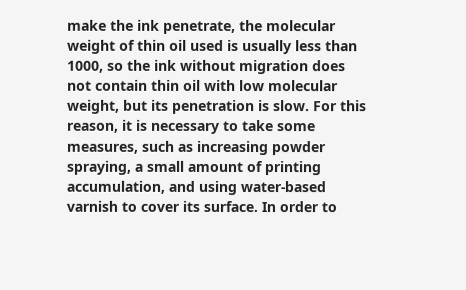make the ink penetrate, the molecular weight of thin oil used is usually less than 1000, so the ink without migration does not contain thin oil with low molecular weight, but its penetration is slow. For this reason, it is necessary to take some measures, such as increasing powder spraying, a small amount of printing accumulation, and using water-based varnish to cover its surface. In order to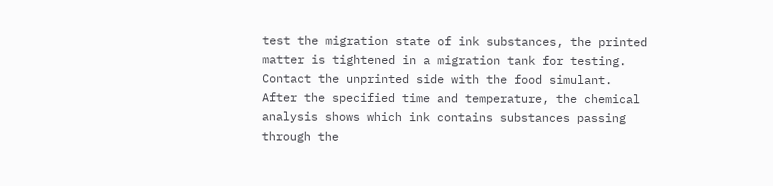test the migration state of ink substances, the printed matter is tightened in a migration tank for testing. Contact the unprinted side with the food simulant. After the specified time and temperature, the chemical analysis shows which ink contains substances passing through the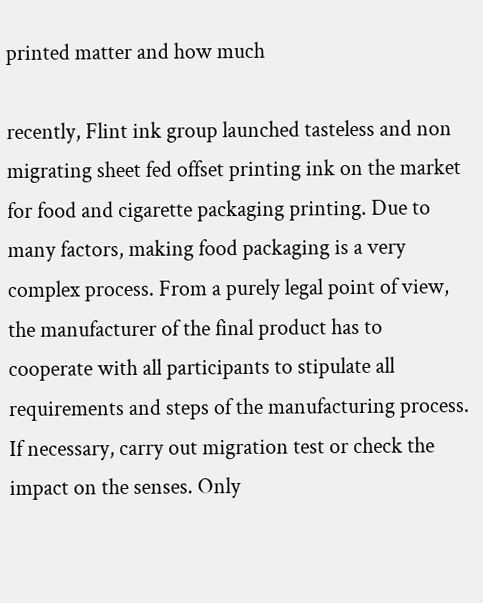printed matter and how much

recently, Flint ink group launched tasteless and non migrating sheet fed offset printing ink on the market for food and cigarette packaging printing. Due to many factors, making food packaging is a very complex process. From a purely legal point of view, the manufacturer of the final product has to cooperate with all participants to stipulate all requirements and steps of the manufacturing process. If necessary, carry out migration test or check the impact on the senses. Only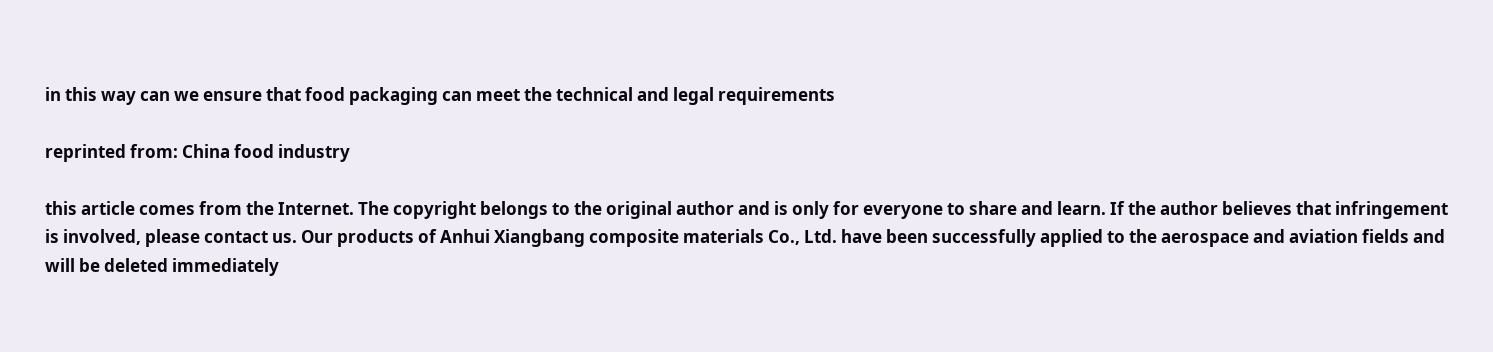in this way can we ensure that food packaging can meet the technical and legal requirements

reprinted from: China food industry

this article comes from the Internet. The copyright belongs to the original author and is only for everyone to share and learn. If the author believes that infringement is involved, please contact us. Our products of Anhui Xiangbang composite materials Co., Ltd. have been successfully applied to the aerospace and aviation fields and will be deleted immediately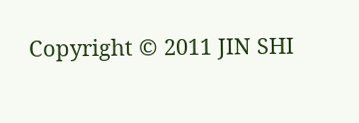Copyright © 2011 JIN SHI